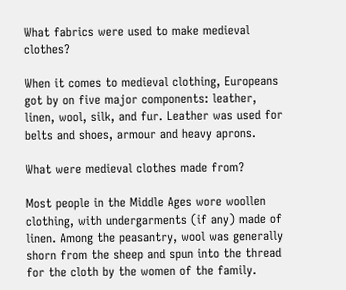What fabrics were used to make medieval clothes?

When it comes to medieval clothing, Europeans got by on five major components: leather, linen, wool, silk, and fur. Leather was used for belts and shoes, armour and heavy aprons.

What were medieval clothes made from?

Most people in the Middle Ages wore woollen clothing, with undergarments (if any) made of linen. Among the peasantry, wool was generally shorn from the sheep and spun into the thread for the cloth by the women of the family.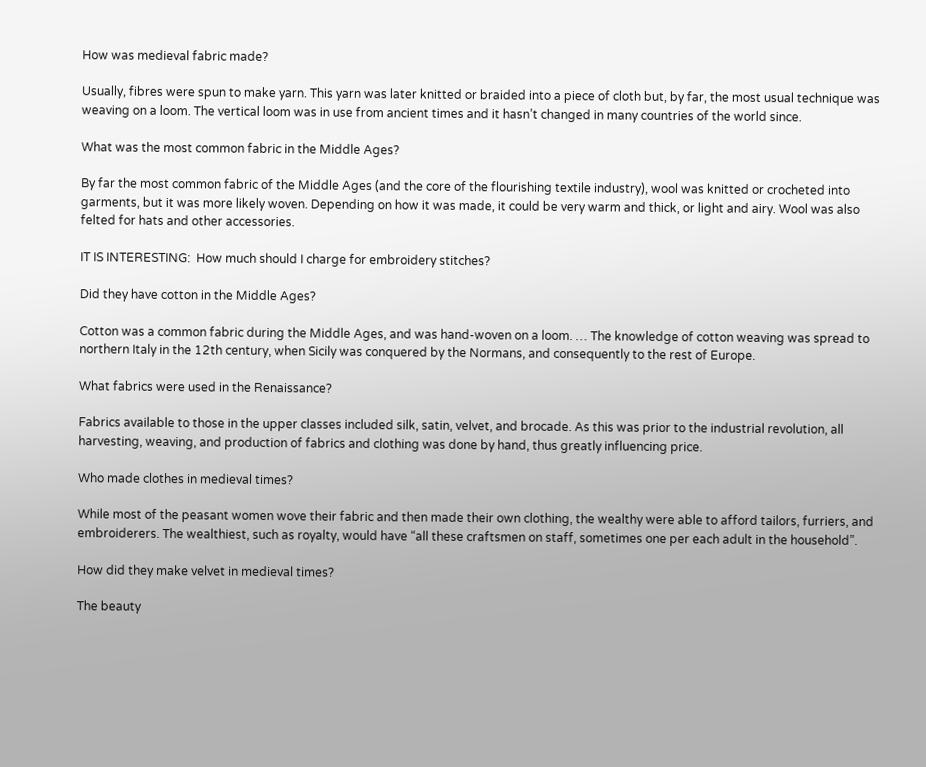How was medieval fabric made?

Usually, fibres were spun to make yarn. This yarn was later knitted or braided into a piece of cloth but, by far, the most usual technique was weaving on a loom. The vertical loom was in use from ancient times and it hasn’t changed in many countries of the world since.

What was the most common fabric in the Middle Ages?

By far the most common fabric of the Middle Ages (and the core of the flourishing textile industry), wool was knitted or crocheted into garments, but it was more likely woven. Depending on how it was made, it could be very warm and thick, or light and airy. Wool was also felted for hats and other accessories.

IT IS INTERESTING:  How much should I charge for embroidery stitches?

Did they have cotton in the Middle Ages?

Cotton was a common fabric during the Middle Ages, and was hand-woven on a loom. … The knowledge of cotton weaving was spread to northern Italy in the 12th century, when Sicily was conquered by the Normans, and consequently to the rest of Europe.

What fabrics were used in the Renaissance?

Fabrics available to those in the upper classes included silk, satin, velvet, and brocade. As this was prior to the industrial revolution, all harvesting, weaving, and production of fabrics and clothing was done by hand, thus greatly influencing price.

Who made clothes in medieval times?

While most of the peasant women wove their fabric and then made their own clothing, the wealthy were able to afford tailors, furriers, and embroiderers. The wealthiest, such as royalty, would have “all these craftsmen on staff, sometimes one per each adult in the household”.

How did they make velvet in medieval times?

The beauty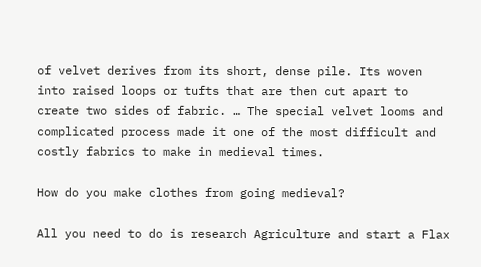of velvet derives from its short, dense pile. Its woven into raised loops or tufts that are then cut apart to create two sides of fabric. … The special velvet looms and complicated process made it one of the most difficult and costly fabrics to make in medieval times.

How do you make clothes from going medieval?

All you need to do is research Agriculture and start a Flax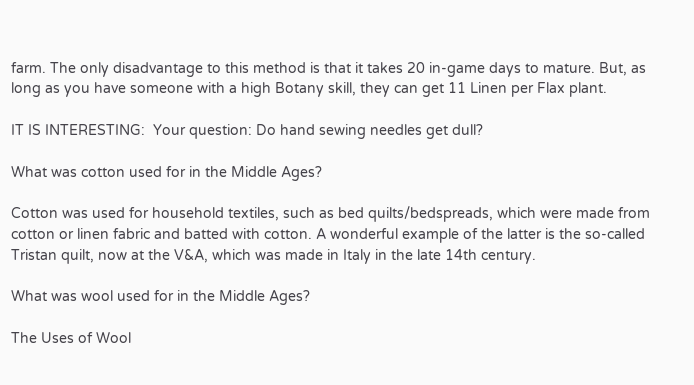farm. The only disadvantage to this method is that it takes 20 in-game days to mature. But, as long as you have someone with a high Botany skill, they can get 11 Linen per Flax plant.

IT IS INTERESTING:  Your question: Do hand sewing needles get dull?

What was cotton used for in the Middle Ages?

Cotton was used for household textiles, such as bed quilts/bedspreads, which were made from cotton or linen fabric and batted with cotton. A wonderful example of the latter is the so-called Tristan quilt, now at the V&A, which was made in Italy in the late 14th century.

What was wool used for in the Middle Ages?

The Uses of Wool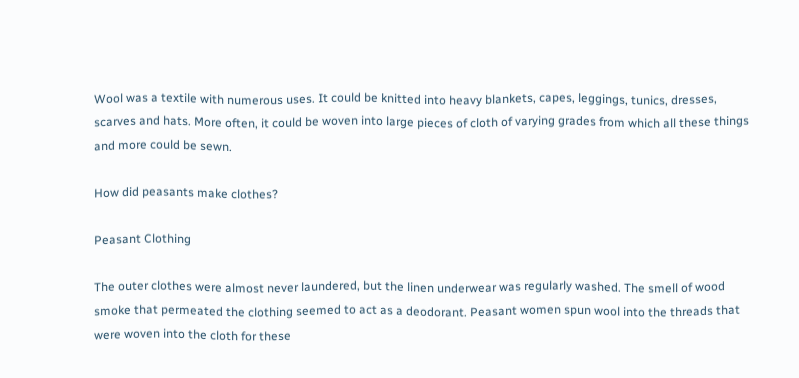Wool was a textile with numerous uses. It could be knitted into heavy blankets, capes, leggings, tunics, dresses, scarves and hats. More often, it could be woven into large pieces of cloth of varying grades from which all these things and more could be sewn.

How did peasants make clothes?

Peasant Clothing

The outer clothes were almost never laundered, but the linen underwear was regularly washed. The smell of wood smoke that permeated the clothing seemed to act as a deodorant. Peasant women spun wool into the threads that were woven into the cloth for these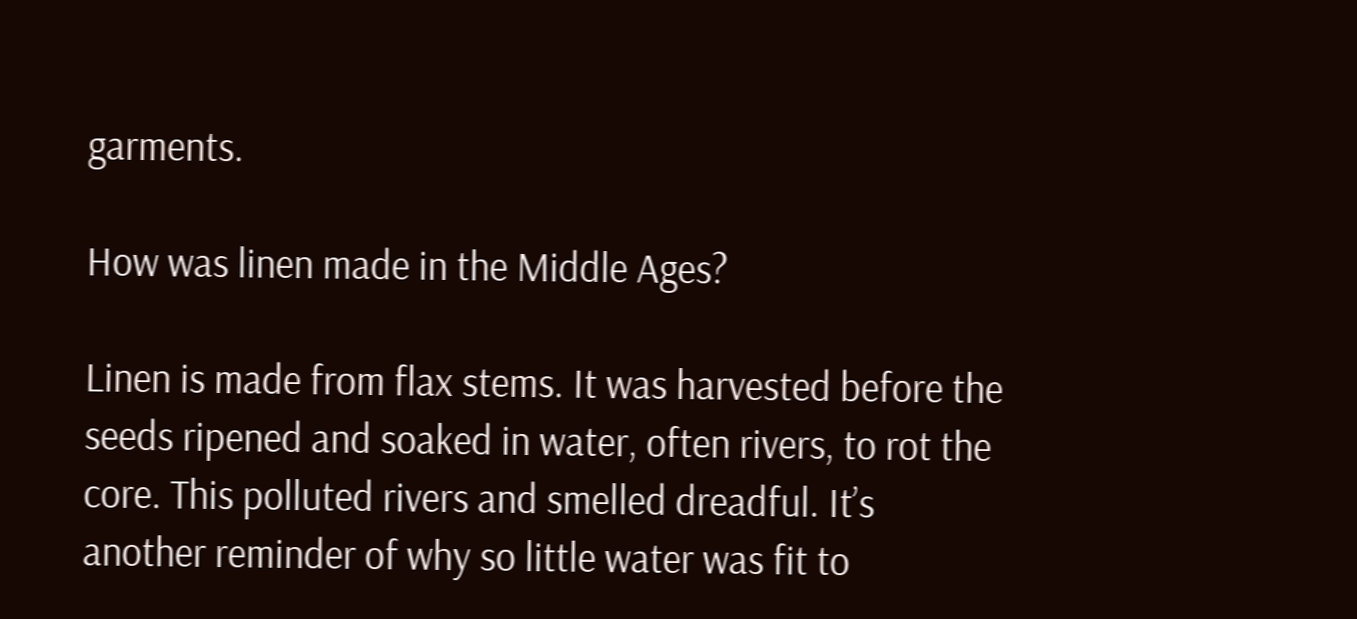garments.

How was linen made in the Middle Ages?

Linen is made from flax stems. It was harvested before the seeds ripened and soaked in water, often rivers, to rot the core. This polluted rivers and smelled dreadful. It’s another reminder of why so little water was fit to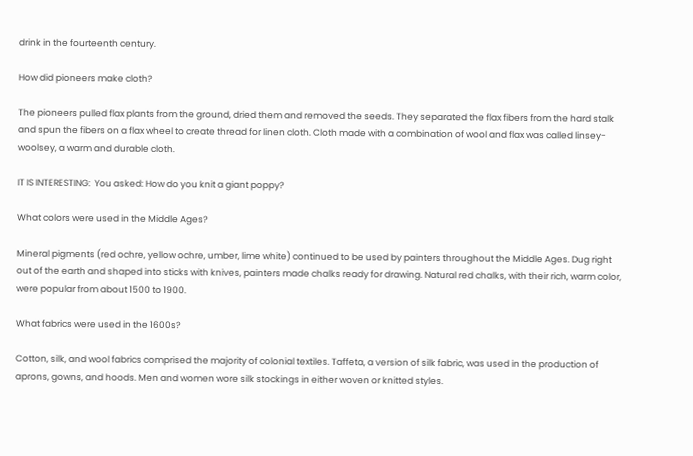drink in the fourteenth century.

How did pioneers make cloth?

The pioneers pulled flax plants from the ground, dried them and removed the seeds. They separated the flax fibers from the hard stalk and spun the fibers on a flax wheel to create thread for linen cloth. Cloth made with a combination of wool and flax was called linsey-woolsey, a warm and durable cloth.

IT IS INTERESTING:  You asked: How do you knit a giant poppy?

What colors were used in the Middle Ages?

Mineral pigments (red ochre, yellow ochre, umber, lime white) continued to be used by painters throughout the Middle Ages. Dug right out of the earth and shaped into sticks with knives, painters made chalks ready for drawing. Natural red chalks, with their rich, warm color, were popular from about 1500 to 1900.

What fabrics were used in the 1600s?

Cotton, silk, and wool fabrics comprised the majority of colonial textiles. Taffeta, a version of silk fabric, was used in the production of aprons, gowns, and hoods. Men and women wore silk stockings in either woven or knitted styles.